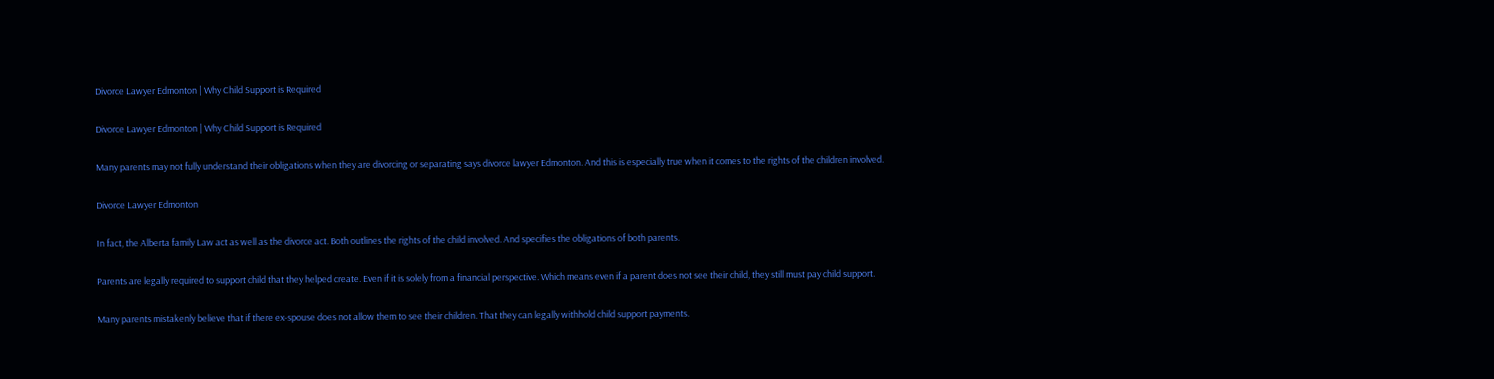Divorce Lawyer Edmonton | Why Child Support is Required

Divorce Lawyer Edmonton | Why Child Support is Required

Many parents may not fully understand their obligations when they are divorcing or separating says divorce lawyer Edmonton. And this is especially true when it comes to the rights of the children involved.

Divorce Lawyer Edmonton

In fact, the Alberta family Law act as well as the divorce act. Both outlines the rights of the child involved. And specifies the obligations of both parents.

Parents are legally required to support child that they helped create. Even if it is solely from a financial perspective. Which means even if a parent does not see their child, they still must pay child support.

Many parents mistakenly believe that if there ex-spouse does not allow them to see their children. That they can legally withhold child support payments.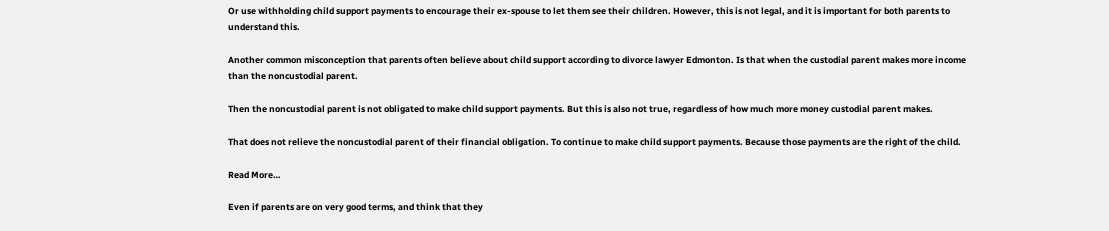Or use withholding child support payments to encourage their ex-spouse to let them see their children. However, this is not legal, and it is important for both parents to understand this.

Another common misconception that parents often believe about child support according to divorce lawyer Edmonton. Is that when the custodial parent makes more income than the noncustodial parent.

Then the noncustodial parent is not obligated to make child support payments. But this is also not true, regardless of how much more money custodial parent makes.

That does not relieve the noncustodial parent of their financial obligation. To continue to make child support payments. Because those payments are the right of the child.

Read More…

Even if parents are on very good terms, and think that they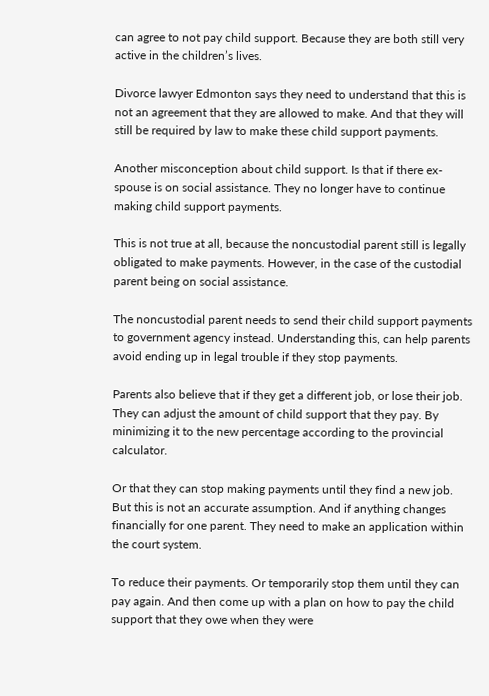can agree to not pay child support. Because they are both still very active in the children’s lives.

Divorce lawyer Edmonton says they need to understand that this is not an agreement that they are allowed to make. And that they will still be required by law to make these child support payments.

Another misconception about child support. Is that if there ex-spouse is on social assistance. They no longer have to continue making child support payments.

This is not true at all, because the noncustodial parent still is legally obligated to make payments. However, in the case of the custodial parent being on social assistance.

The noncustodial parent needs to send their child support payments to government agency instead. Understanding this, can help parents avoid ending up in legal trouble if they stop payments.

Parents also believe that if they get a different job, or lose their job. They can adjust the amount of child support that they pay. By minimizing it to the new percentage according to the provincial calculator.

Or that they can stop making payments until they find a new job. But this is not an accurate assumption. And if anything changes financially for one parent. They need to make an application within the court system.

To reduce their payments. Or temporarily stop them until they can pay again. And then come up with a plan on how to pay the child support that they owe when they were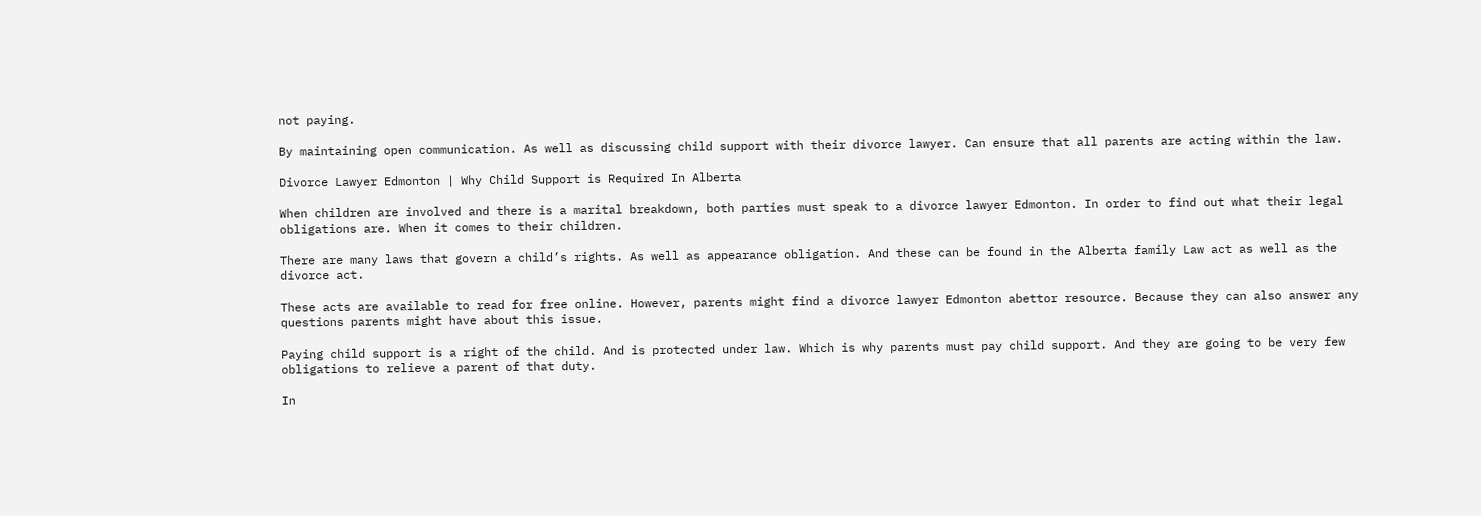not paying.

By maintaining open communication. As well as discussing child support with their divorce lawyer. Can ensure that all parents are acting within the law.

Divorce Lawyer Edmonton | Why Child Support is Required In Alberta

When children are involved and there is a marital breakdown, both parties must speak to a divorce lawyer Edmonton. In order to find out what their legal obligations are. When it comes to their children.

There are many laws that govern a child’s rights. As well as appearance obligation. And these can be found in the Alberta family Law act as well as the divorce act.

These acts are available to read for free online. However, parents might find a divorce lawyer Edmonton abettor resource. Because they can also answer any questions parents might have about this issue.

Paying child support is a right of the child. And is protected under law. Which is why parents must pay child support. And they are going to be very few obligations to relieve a parent of that duty.

In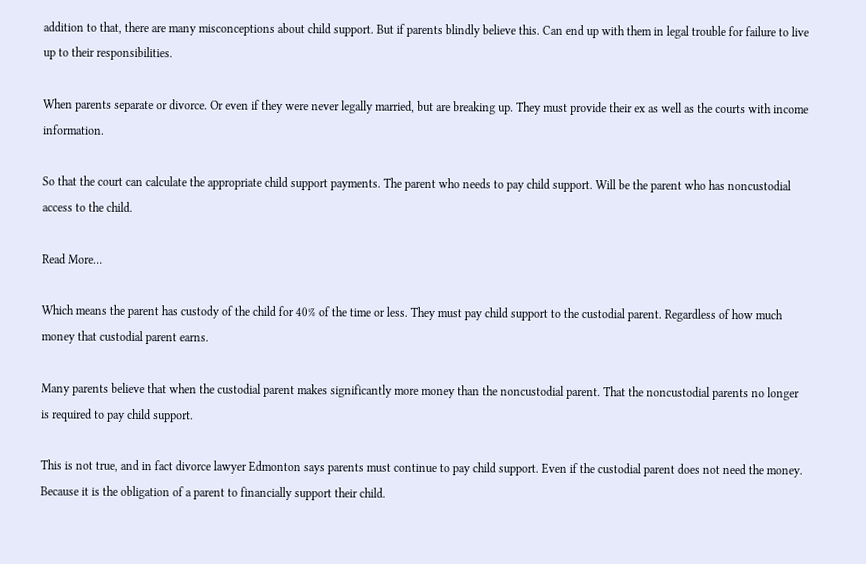addition to that, there are many misconceptions about child support. But if parents blindly believe this. Can end up with them in legal trouble for failure to live up to their responsibilities.

When parents separate or divorce. Or even if they were never legally married, but are breaking up. They must provide their ex as well as the courts with income information.

So that the court can calculate the appropriate child support payments. The parent who needs to pay child support. Will be the parent who has noncustodial access to the child.

Read More…

Which means the parent has custody of the child for 40% of the time or less. They must pay child support to the custodial parent. Regardless of how much money that custodial parent earns.

Many parents believe that when the custodial parent makes significantly more money than the noncustodial parent. That the noncustodial parents no longer is required to pay child support.

This is not true, and in fact divorce lawyer Edmonton says parents must continue to pay child support. Even if the custodial parent does not need the money. Because it is the obligation of a parent to financially support their child.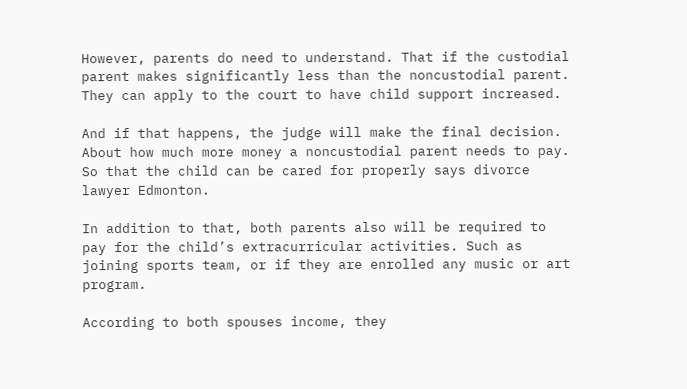However, parents do need to understand. That if the custodial parent makes significantly less than the noncustodial parent. They can apply to the court to have child support increased.

And if that happens, the judge will make the final decision. About how much more money a noncustodial parent needs to pay. So that the child can be cared for properly says divorce lawyer Edmonton.

In addition to that, both parents also will be required to pay for the child’s extracurricular activities. Such as joining sports team, or if they are enrolled any music or art program.

According to both spouses income, they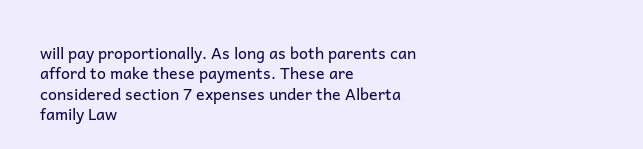will pay proportionally. As long as both parents can afford to make these payments. These are considered section 7 expenses under the Alberta family Law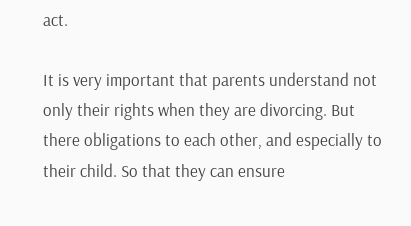act.

It is very important that parents understand not only their rights when they are divorcing. But there obligations to each other, and especially to their child. So that they can ensure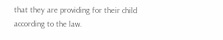that they are providing for their child according to the law.